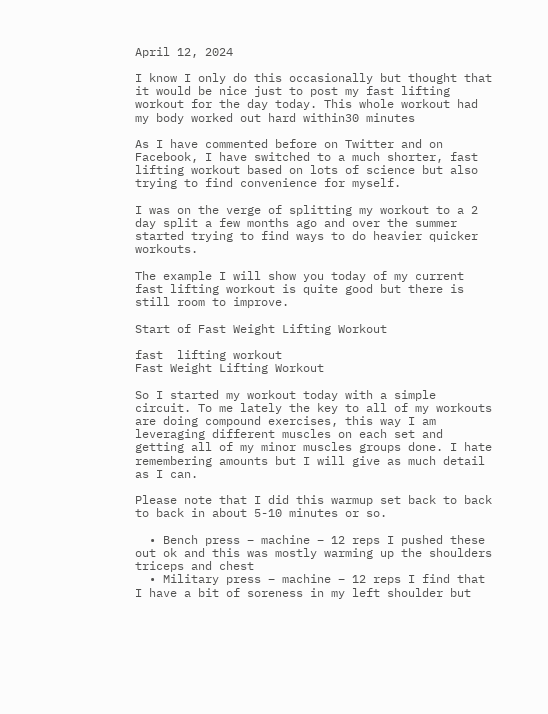April 12, 2024

I know I only do this occasionally but thought that it would be nice just to post my fast lifting workout for the day today. This whole workout had my body worked out hard within30 minutes

As I have commented before on Twitter and on Facebook, I have switched to a much shorter, fast lifting workout based on lots of science but also trying to find convenience for myself.

I was on the verge of splitting my workout to a 2 day split a few months ago and over the summer started trying to find ways to do heavier quicker workouts.

The example I will show you today of my current fast lifting workout is quite good but there is still room to improve.

Start of Fast Weight Lifting Workout

fast  lifting workout
Fast Weight Lifting Workout

So I started my workout today with a simple circuit. To me lately the key to all of my workouts are doing compound exercises, this way I am leveraging different muscles on each set and getting all of my minor muscles groups done. I hate remembering amounts but I will give as much detail as I can.

Please note that I did this warmup set back to back to back in about 5-10 minutes or so.

  • Bench press – machine – 12 reps I pushed these out ok and this was mostly warming up the shoulders triceps and chest
  • Military press – machine – 12 reps I find that I have a bit of soreness in my left shoulder but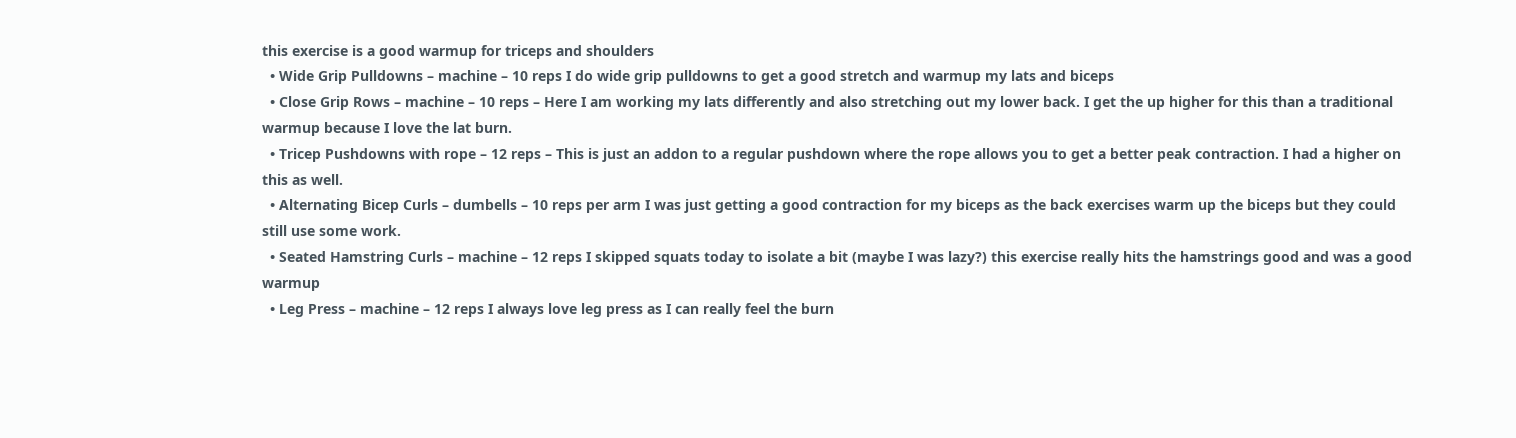this exercise is a good warmup for triceps and shoulders
  • Wide Grip Pulldowns – machine – 10 reps I do wide grip pulldowns to get a good stretch and warmup my lats and biceps
  • Close Grip Rows – machine – 10 reps – Here I am working my lats differently and also stretching out my lower back. I get the up higher for this than a traditional warmup because I love the lat burn.
  • Tricep Pushdowns with rope – 12 reps – This is just an addon to a regular pushdown where the rope allows you to get a better peak contraction. I had a higher on this as well.
  • Alternating Bicep Curls – dumbells – 10 reps per arm I was just getting a good contraction for my biceps as the back exercises warm up the biceps but they could still use some work.
  • Seated Hamstring Curls – machine – 12 reps I skipped squats today to isolate a bit (maybe I was lazy?) this exercise really hits the hamstrings good and was a good warmup
  • Leg Press – machine – 12 reps I always love leg press as I can really feel the burn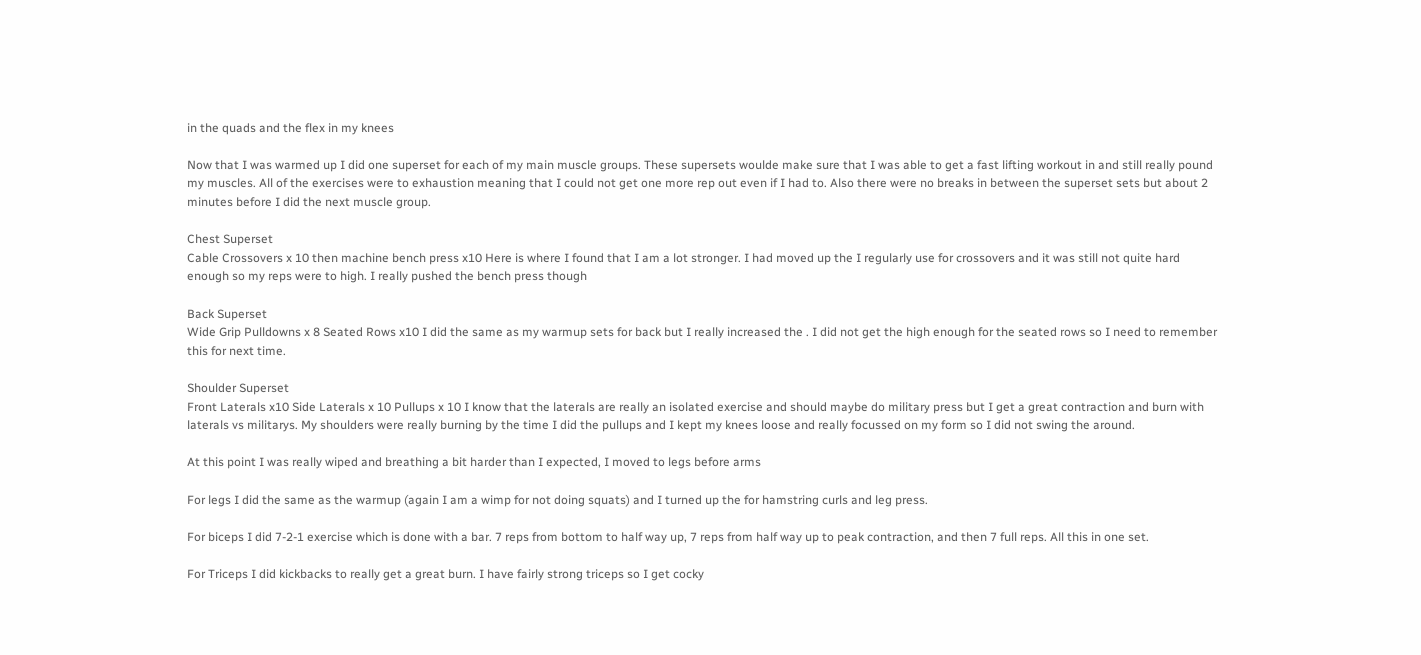in the quads and the flex in my knees

Now that I was warmed up I did one superset for each of my main muscle groups. These supersets woulde make sure that I was able to get a fast lifting workout in and still really pound my muscles. All of the exercises were to exhaustion meaning that I could not get one more rep out even if I had to. Also there were no breaks in between the superset sets but about 2 minutes before I did the next muscle group.

Chest Superset
Cable Crossovers x 10 then machine bench press x10 Here is where I found that I am a lot stronger. I had moved up the I regularly use for crossovers and it was still not quite hard enough so my reps were to high. I really pushed the bench press though

Back Superset
Wide Grip Pulldowns x 8 Seated Rows x10 I did the same as my warmup sets for back but I really increased the . I did not get the high enough for the seated rows so I need to remember this for next time.

Shoulder Superset
Front Laterals x10 Side Laterals x 10 Pullups x 10 I know that the laterals are really an isolated exercise and should maybe do military press but I get a great contraction and burn with laterals vs militarys. My shoulders were really burning by the time I did the pullups and I kept my knees loose and really focussed on my form so I did not swing the around.

At this point I was really wiped and breathing a bit harder than I expected, I moved to legs before arms

For legs I did the same as the warmup (again I am a wimp for not doing squats) and I turned up the for hamstring curls and leg press.

For biceps I did 7-2-1 exercise which is done with a bar. 7 reps from bottom to half way up, 7 reps from half way up to peak contraction, and then 7 full reps. All this in one set.

For Triceps I did kickbacks to really get a great burn. I have fairly strong triceps so I get cocky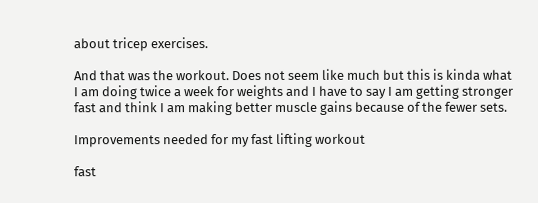about tricep exercises.

And that was the workout. Does not seem like much but this is kinda what I am doing twice a week for weights and I have to say I am getting stronger fast and think I am making better muscle gains because of the fewer sets.

Improvements needed for my fast lifting workout

fast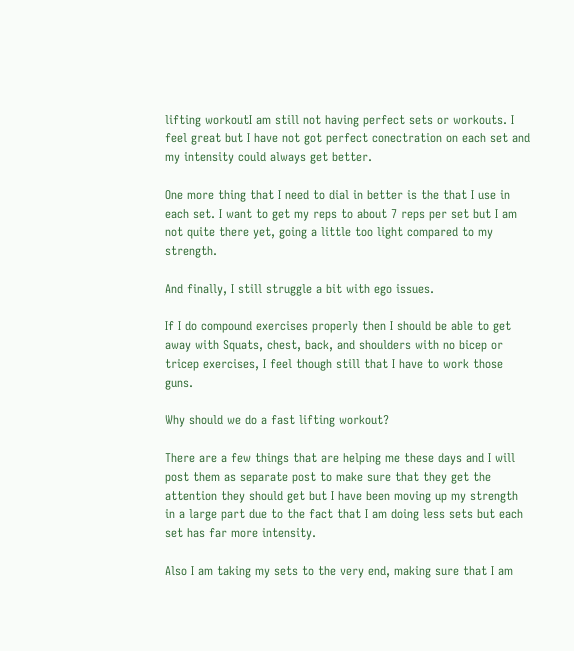lifting workoutI am still not having perfect sets or workouts. I feel great but I have not got perfect conectration on each set and my intensity could always get better.

One more thing that I need to dial in better is the that I use in each set. I want to get my reps to about 7 reps per set but I am not quite there yet, going a little too light compared to my strength.

And finally, I still struggle a bit with ego issues.

If I do compound exercises properly then I should be able to get away with Squats, chest, back, and shoulders with no bicep or tricep exercises, I feel though still that I have to work those guns.

Why should we do a fast lifting workout?

There are a few things that are helping me these days and I will post them as separate post to make sure that they get the attention they should get but I have been moving up my strength in a large part due to the fact that I am doing less sets but each set has far more intensity.

Also I am taking my sets to the very end, making sure that I am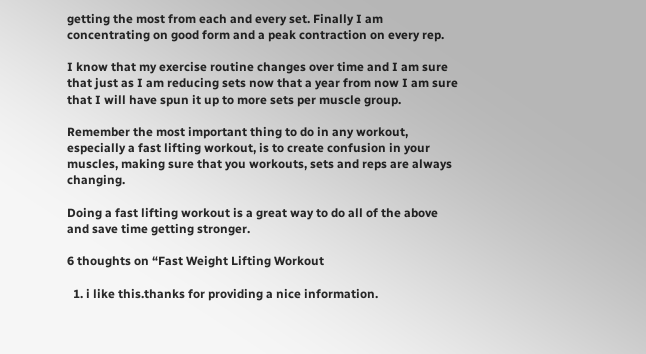getting the most from each and every set. Finally I am concentrating on good form and a peak contraction on every rep.

I know that my exercise routine changes over time and I am sure that just as I am reducing sets now that a year from now I am sure that I will have spun it up to more sets per muscle group.

Remember the most important thing to do in any workout, especially a fast lifting workout, is to create confusion in your muscles, making sure that you workouts, sets and reps are always changing.

Doing a fast lifting workout is a great way to do all of the above and save time getting stronger.

6 thoughts on “Fast Weight Lifting Workout

  1. i like this.thanks for providing a nice information.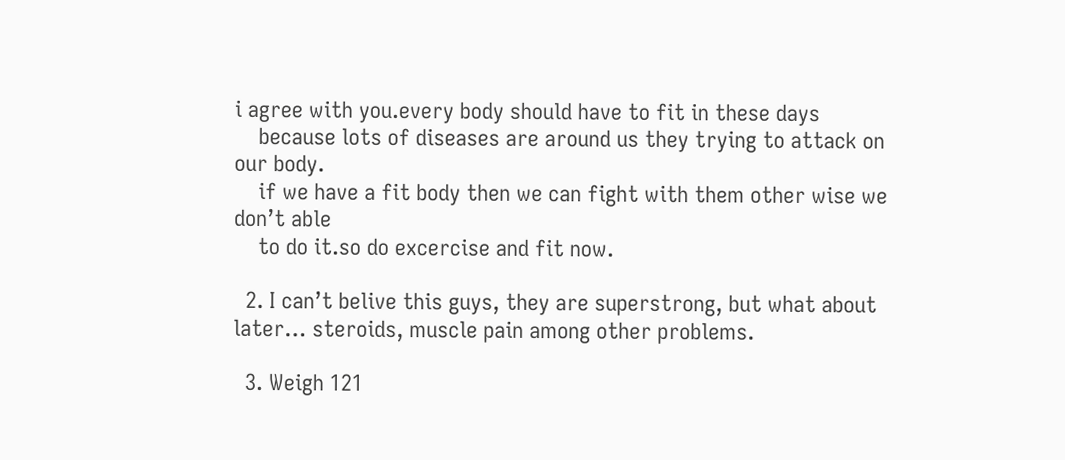i agree with you.every body should have to fit in these days
    because lots of diseases are around us they trying to attack on our body.
    if we have a fit body then we can fight with them other wise we don’t able
    to do it.so do excercise and fit now.

  2. I can’t belive this guys, they are superstrong, but what about later… steroids, muscle pain among other problems.

  3. Weigh 121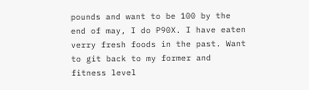pounds and want to be 100 by the end of may, I do P90X. I have eaten verry fresh foods in the past. Want to git back to my former and fitness level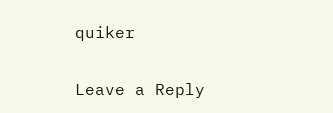quiker

Leave a Reply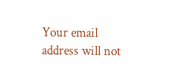Your email address will not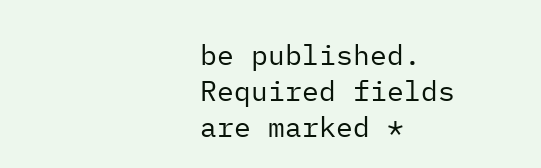be published. Required fields are marked *